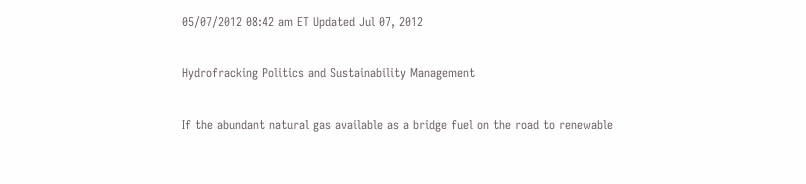05/07/2012 08:42 am ET Updated Jul 07, 2012

Hydrofracking Politics and Sustainability Management

If the abundant natural gas available as a bridge fuel on the road to renewable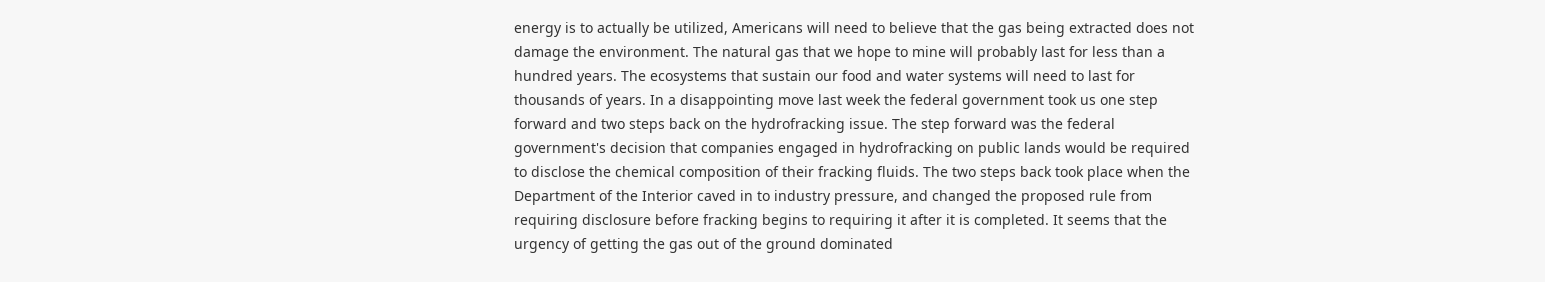energy is to actually be utilized, Americans will need to believe that the gas being extracted does not damage the environment. The natural gas that we hope to mine will probably last for less than a hundred years. The ecosystems that sustain our food and water systems will need to last for thousands of years. In a disappointing move last week the federal government took us one step forward and two steps back on the hydrofracking issue. The step forward was the federal government's decision that companies engaged in hydrofracking on public lands would be required to disclose the chemical composition of their fracking fluids. The two steps back took place when the Department of the Interior caved in to industry pressure, and changed the proposed rule from requiring disclosure before fracking begins to requiring it after it is completed. It seems that the urgency of getting the gas out of the ground dominated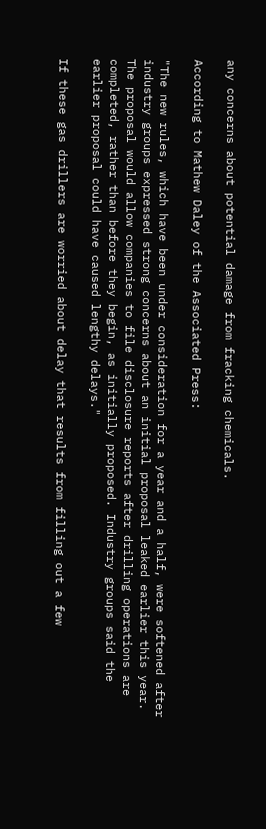any concerns about potential damage from fracking chemicals.

According to Mathew Daley of the Associated Press:

"The new rules, which have been under consideration for a year and a half, were softened after industry groups expressed strong concerns about an initial proposal leaked earlier this year. The proposal would allow companies to file disclosure reports after drilling operations are completed, rather than before they begin, as initially proposed. Industry groups said the earlier proposal could have caused lengthy delays."

If these gas drillers are worried about delay that results from filling out a few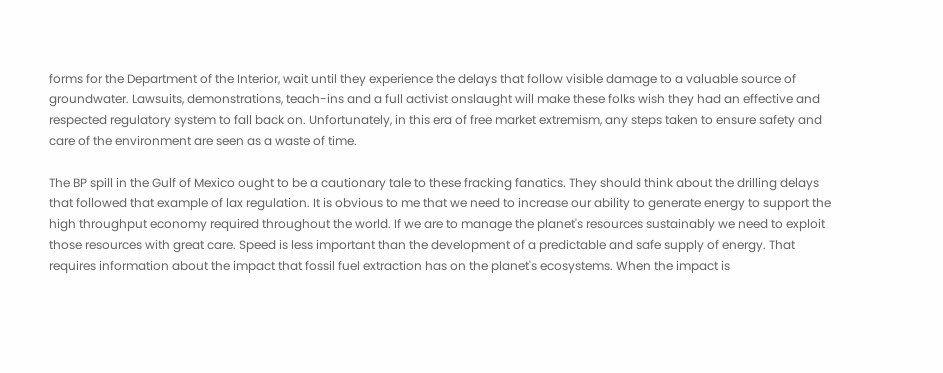forms for the Department of the Interior, wait until they experience the delays that follow visible damage to a valuable source of groundwater. Lawsuits, demonstrations, teach-ins and a full activist onslaught will make these folks wish they had an effective and respected regulatory system to fall back on. Unfortunately, in this era of free market extremism, any steps taken to ensure safety and care of the environment are seen as a waste of time.

The BP spill in the Gulf of Mexico ought to be a cautionary tale to these fracking fanatics. They should think about the drilling delays that followed that example of lax regulation. It is obvious to me that we need to increase our ability to generate energy to support the high throughput economy required throughout the world. If we are to manage the planet's resources sustainably we need to exploit those resources with great care. Speed is less important than the development of a predictable and safe supply of energy. That requires information about the impact that fossil fuel extraction has on the planet's ecosystems. When the impact is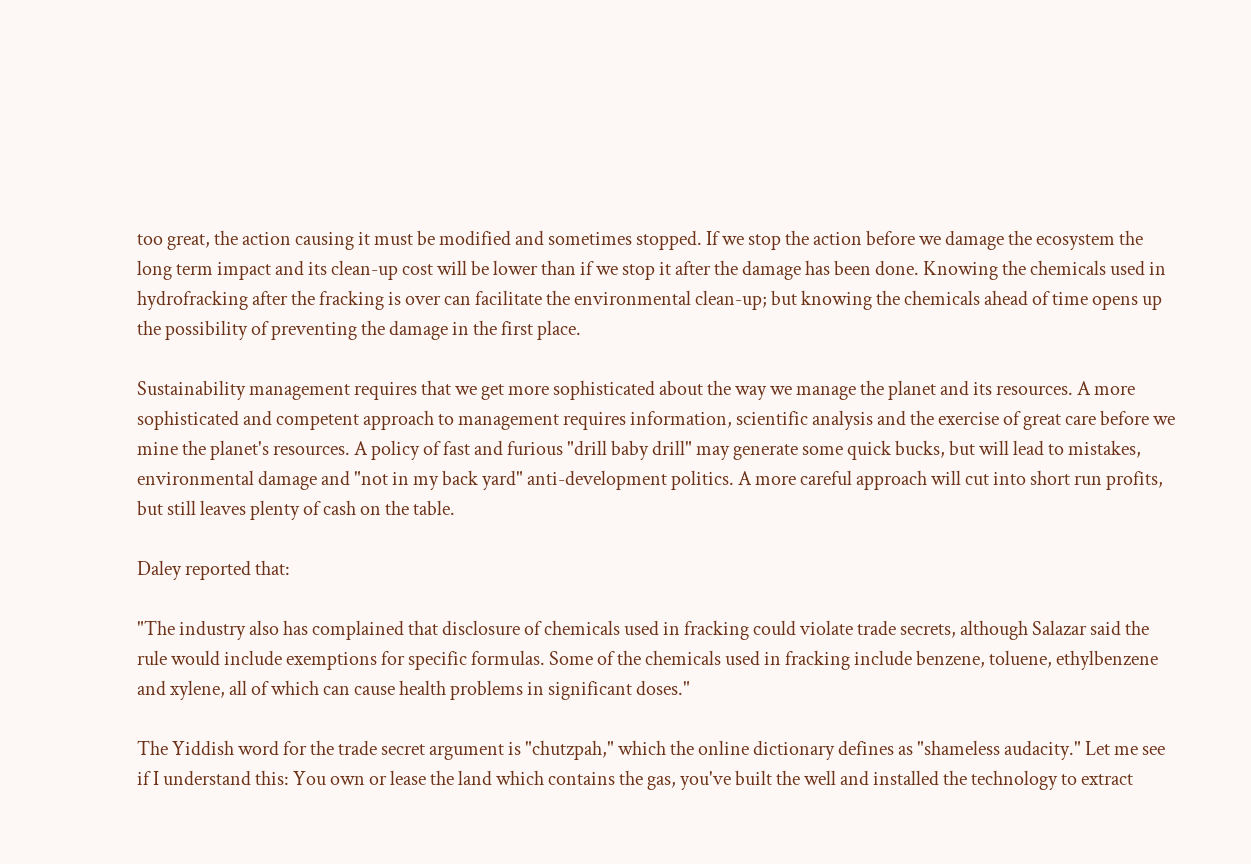too great, the action causing it must be modified and sometimes stopped. If we stop the action before we damage the ecosystem the long term impact and its clean-up cost will be lower than if we stop it after the damage has been done. Knowing the chemicals used in hydrofracking after the fracking is over can facilitate the environmental clean-up; but knowing the chemicals ahead of time opens up the possibility of preventing the damage in the first place.

Sustainability management requires that we get more sophisticated about the way we manage the planet and its resources. A more sophisticated and competent approach to management requires information, scientific analysis and the exercise of great care before we mine the planet's resources. A policy of fast and furious "drill baby drill" may generate some quick bucks, but will lead to mistakes, environmental damage and "not in my back yard" anti-development politics. A more careful approach will cut into short run profits, but still leaves plenty of cash on the table.

Daley reported that:

"The industry also has complained that disclosure of chemicals used in fracking could violate trade secrets, although Salazar said the rule would include exemptions for specific formulas. Some of the chemicals used in fracking include benzene, toluene, ethylbenzene and xylene, all of which can cause health problems in significant doses."

The Yiddish word for the trade secret argument is "chutzpah," which the online dictionary defines as "shameless audacity." Let me see if I understand this: You own or lease the land which contains the gas, you've built the well and installed the technology to extract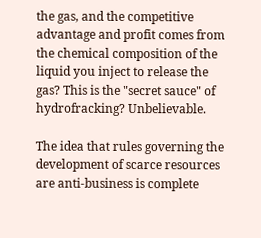the gas, and the competitive advantage and profit comes from the chemical composition of the liquid you inject to release the gas? This is the "secret sauce" of hydrofracking? Unbelievable.

The idea that rules governing the development of scarce resources are anti-business is complete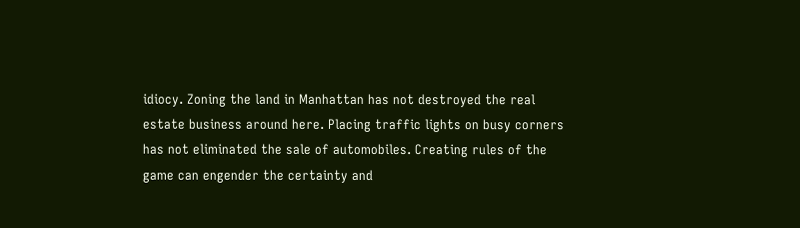idiocy. Zoning the land in Manhattan has not destroyed the real estate business around here. Placing traffic lights on busy corners has not eliminated the sale of automobiles. Creating rules of the game can engender the certainty and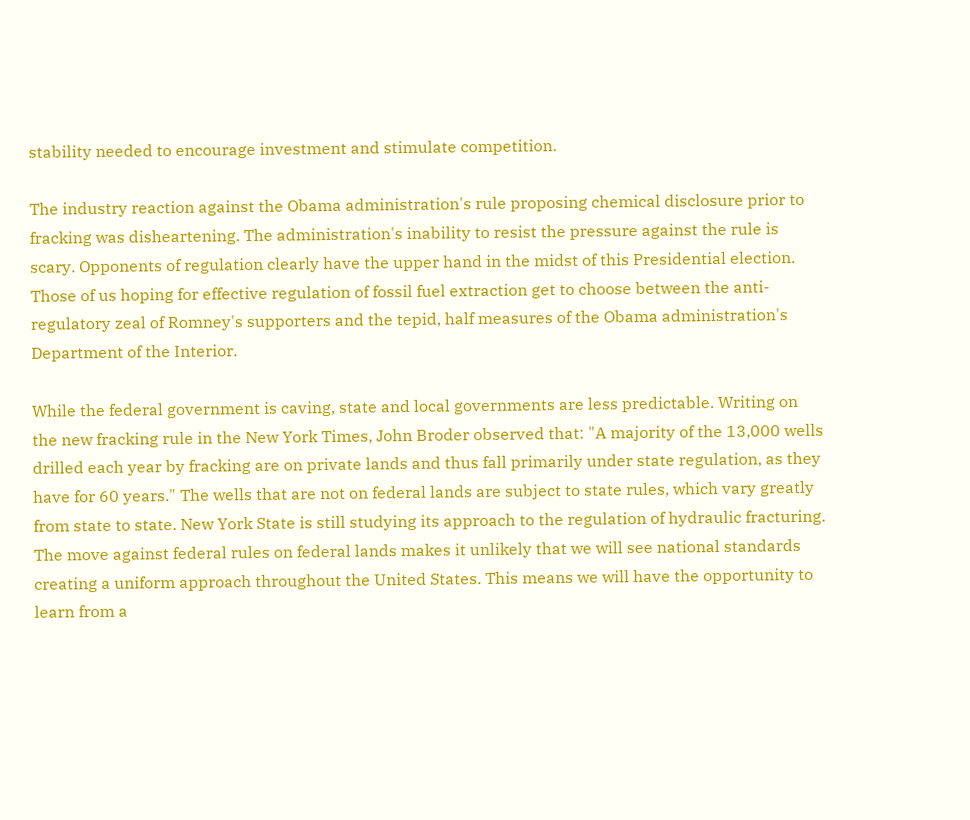stability needed to encourage investment and stimulate competition.

The industry reaction against the Obama administration's rule proposing chemical disclosure prior to fracking was disheartening. The administration's inability to resist the pressure against the rule is scary. Opponents of regulation clearly have the upper hand in the midst of this Presidential election. Those of us hoping for effective regulation of fossil fuel extraction get to choose between the anti-regulatory zeal of Romney's supporters and the tepid, half measures of the Obama administration's Department of the Interior.

While the federal government is caving, state and local governments are less predictable. Writing on the new fracking rule in the New York Times, John Broder observed that: "A majority of the 13,000 wells drilled each year by fracking are on private lands and thus fall primarily under state regulation, as they have for 60 years." The wells that are not on federal lands are subject to state rules, which vary greatly from state to state. New York State is still studying its approach to the regulation of hydraulic fracturing. The move against federal rules on federal lands makes it unlikely that we will see national standards creating a uniform approach throughout the United States. This means we will have the opportunity to learn from a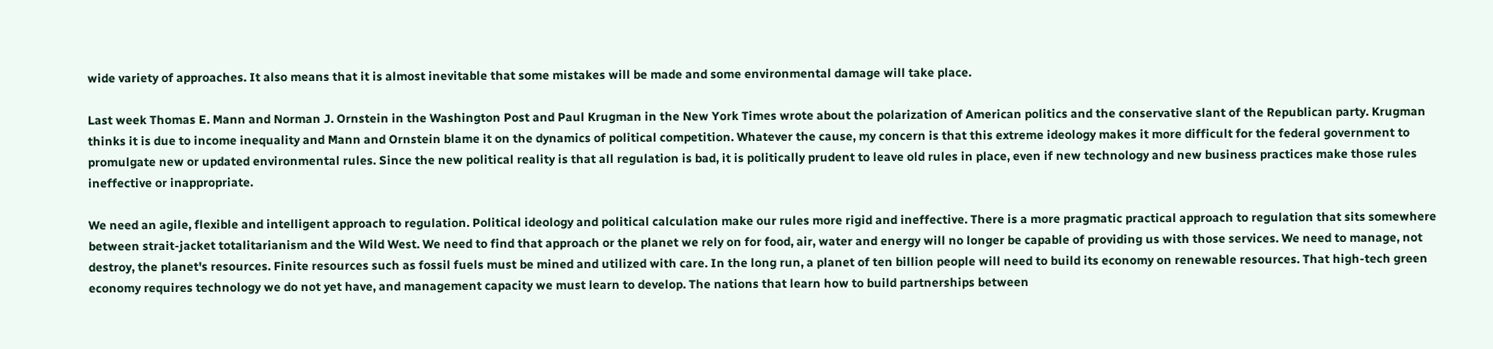wide variety of approaches. It also means that it is almost inevitable that some mistakes will be made and some environmental damage will take place.

Last week Thomas E. Mann and Norman J. Ornstein in the Washington Post and Paul Krugman in the New York Times wrote about the polarization of American politics and the conservative slant of the Republican party. Krugman thinks it is due to income inequality and Mann and Ornstein blame it on the dynamics of political competition. Whatever the cause, my concern is that this extreme ideology makes it more difficult for the federal government to promulgate new or updated environmental rules. Since the new political reality is that all regulation is bad, it is politically prudent to leave old rules in place, even if new technology and new business practices make those rules ineffective or inappropriate.

We need an agile, flexible and intelligent approach to regulation. Political ideology and political calculation make our rules more rigid and ineffective. There is a more pragmatic practical approach to regulation that sits somewhere between strait-jacket totalitarianism and the Wild West. We need to find that approach or the planet we rely on for food, air, water and energy will no longer be capable of providing us with those services. We need to manage, not destroy, the planet's resources. Finite resources such as fossil fuels must be mined and utilized with care. In the long run, a planet of ten billion people will need to build its economy on renewable resources. That high-tech green economy requires technology we do not yet have, and management capacity we must learn to develop. The nations that learn how to build partnerships between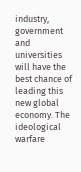industry, government and universities will have the best chance of leading this new global economy. The ideological warfare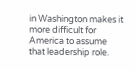in Washington makes it more difficult for America to assume that leadership role.